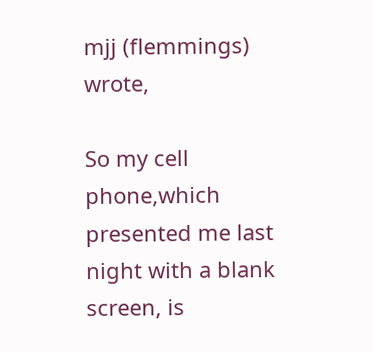mjj (flemmings) wrote,

So my cell phone,which presented me last night with a blank screen, is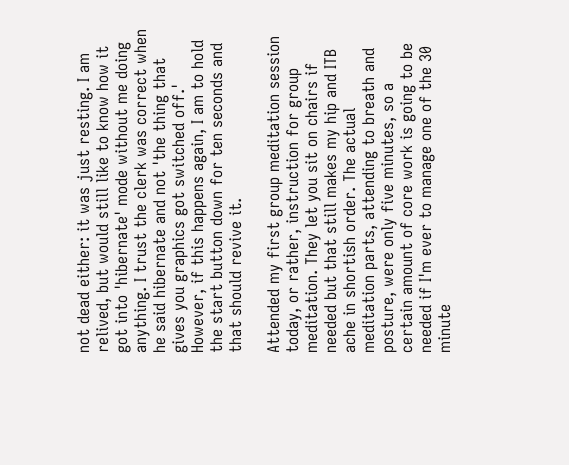not dead either: it was just resting. I am relived, but would still like to know how it got into 'hibernate' mode without me doing anything. I trust the clerk was correct when he said hibernate and not 'the thing that gives you graphics got switched off.' However, if this happens again, I am to hold the start button down for ten seconds and that should revive it.

Attended my first group meditation session today, or rather, instruction for group meditation. They let you sit on chairs if needed but that still makes my hip and ITB ache in shortish order. The actual meditation parts, attending to breath and posture, were only five minutes, so a certain amount of core work is going to be needed if I'm ever to manage one of the 30 minute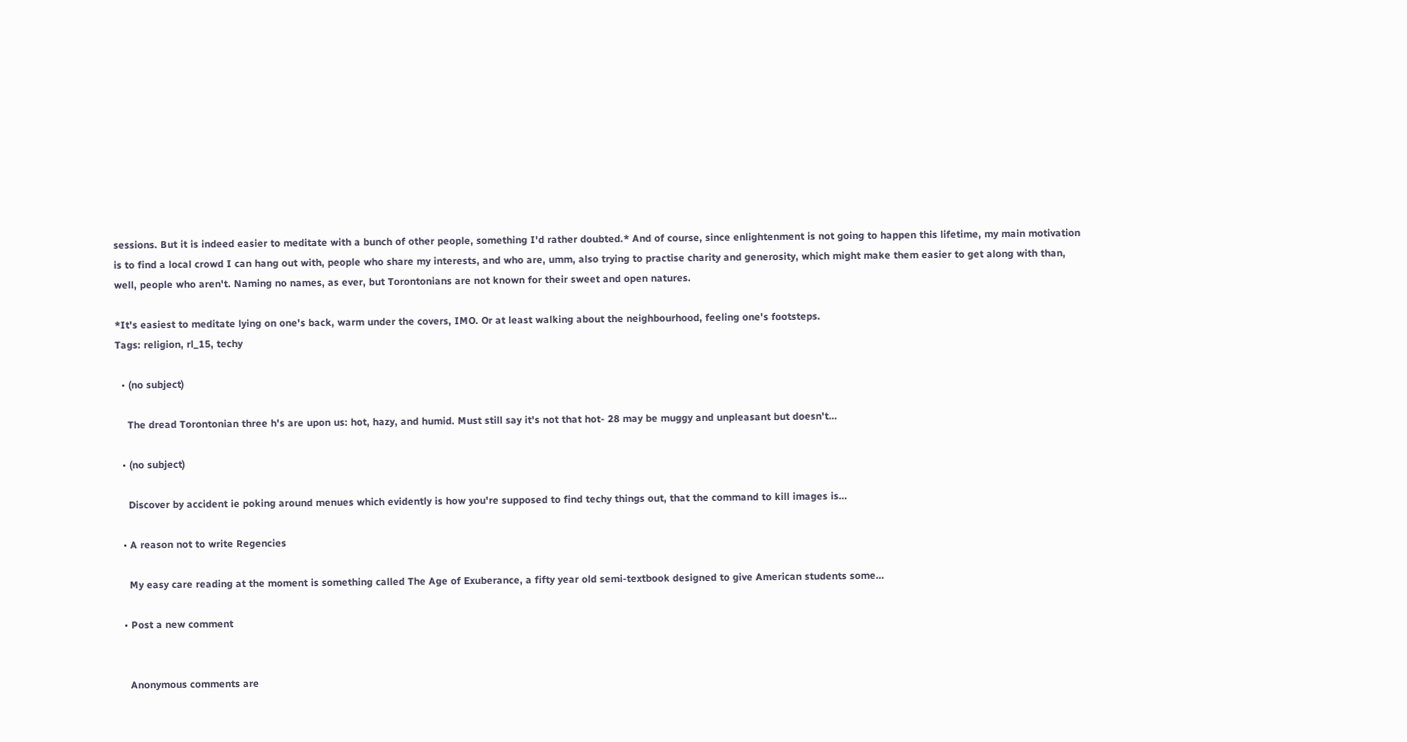sessions. But it is indeed easier to meditate with a bunch of other people, something I'd rather doubted.* And of course, since enlightenment is not going to happen this lifetime, my main motivation is to find a local crowd I can hang out with, people who share my interests, and who are, umm, also trying to practise charity and generosity, which might make them easier to get along with than, well, people who aren't. Naming no names, as ever, but Torontonians are not known for their sweet and open natures.

*It's easiest to meditate lying on one's back, warm under the covers, IMO. Or at least walking about the neighbourhood, feeling one's footsteps.
Tags: religion, rl_15, techy

  • (no subject)

    The dread Torontonian three h's are upon us: hot, hazy, and humid. Must still say it's not that hot- 28 may be muggy and unpleasant but doesn't…

  • (no subject)

    Discover by accident ie poking around menues which evidently is how you're supposed to find techy things out, that the command to kill images is…

  • A reason not to write Regencies

    My easy care reading at the moment is something called The Age of Exuberance, a fifty year old semi-textbook designed to give American students some…

  • Post a new comment


    Anonymous comments are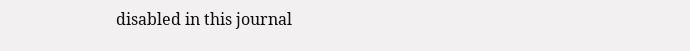disabled in this journal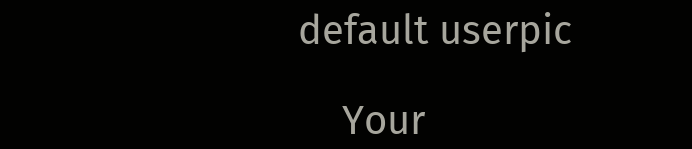default userpic

    Your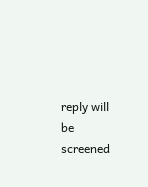reply will be screened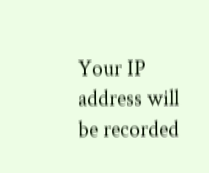Your IP address will be recorded